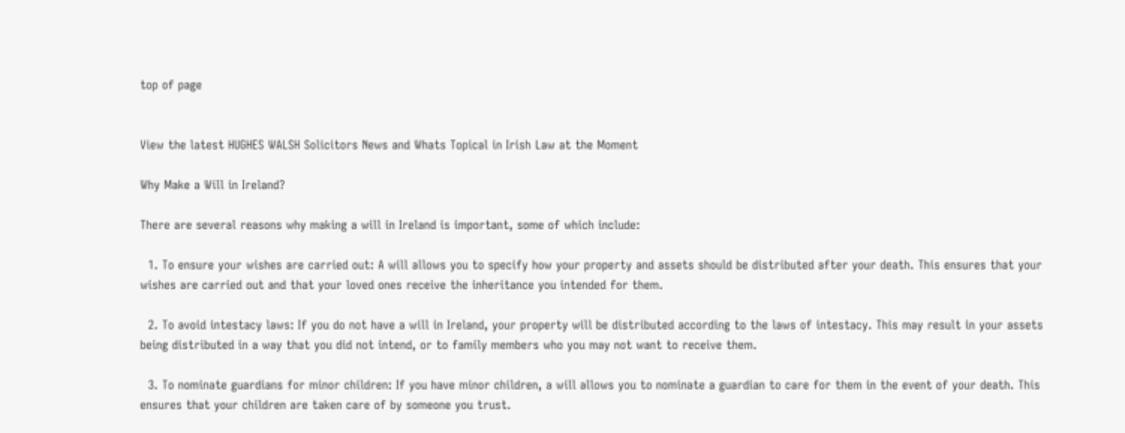top of page


View the latest HUGHES WALSH Solicitors News and Whats Topical in Irish Law at the Moment

Why Make a Will in Ireland?

There are several reasons why making a will in Ireland is important, some of which include:

  1. To ensure your wishes are carried out: A will allows you to specify how your property and assets should be distributed after your death. This ensures that your wishes are carried out and that your loved ones receive the inheritance you intended for them.

  2. To avoid intestacy laws: If you do not have a will in Ireland, your property will be distributed according to the laws of intestacy. This may result in your assets being distributed in a way that you did not intend, or to family members who you may not want to receive them.

  3. To nominate guardians for minor children: If you have minor children, a will allows you to nominate a guardian to care for them in the event of your death. This ensures that your children are taken care of by someone you trust.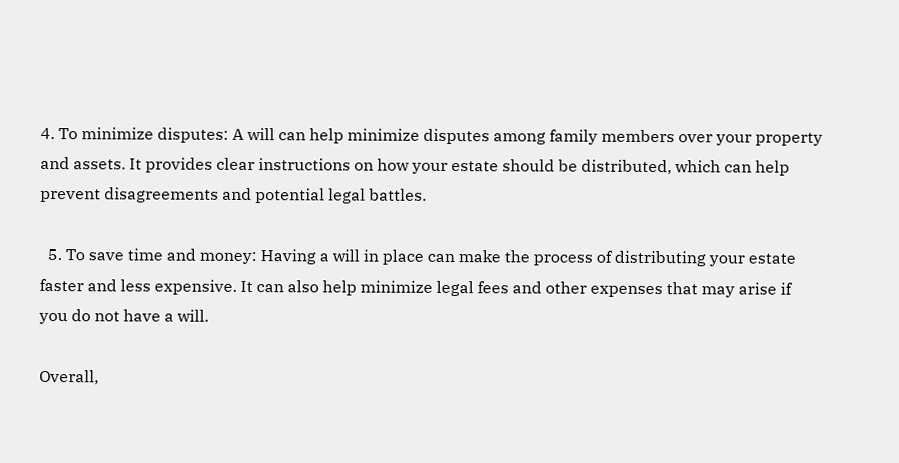4. To minimize disputes: A will can help minimize disputes among family members over your property and assets. It provides clear instructions on how your estate should be distributed, which can help prevent disagreements and potential legal battles.

  5. To save time and money: Having a will in place can make the process of distributing your estate faster and less expensive. It can also help minimize legal fees and other expenses that may arise if you do not have a will.

Overall,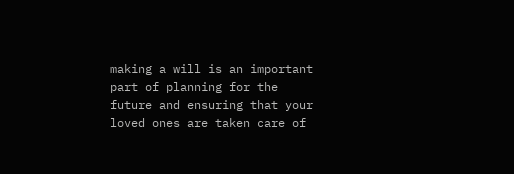making a will is an important part of planning for the future and ensuring that your loved ones are taken care of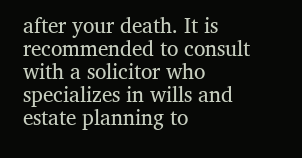after your death. It is recommended to consult with a solicitor who specializes in wills and estate planning to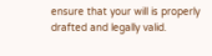ensure that your will is properly drafted and legally valid.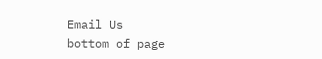Email Us
bottom of page